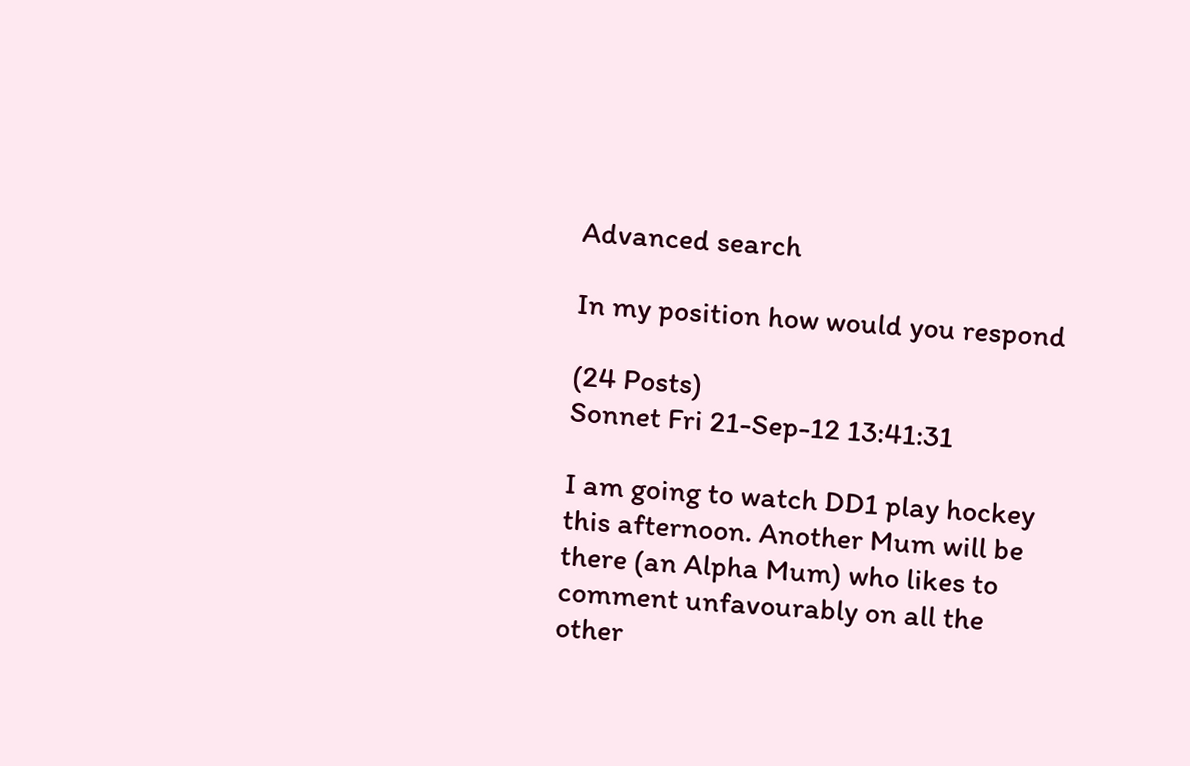Advanced search

In my position how would you respond

(24 Posts)
Sonnet Fri 21-Sep-12 13:41:31

I am going to watch DD1 play hockey this afternoon. Another Mum will be there (an Alpha Mum) who likes to comment unfavourably on all the other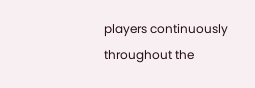players continuously throughout the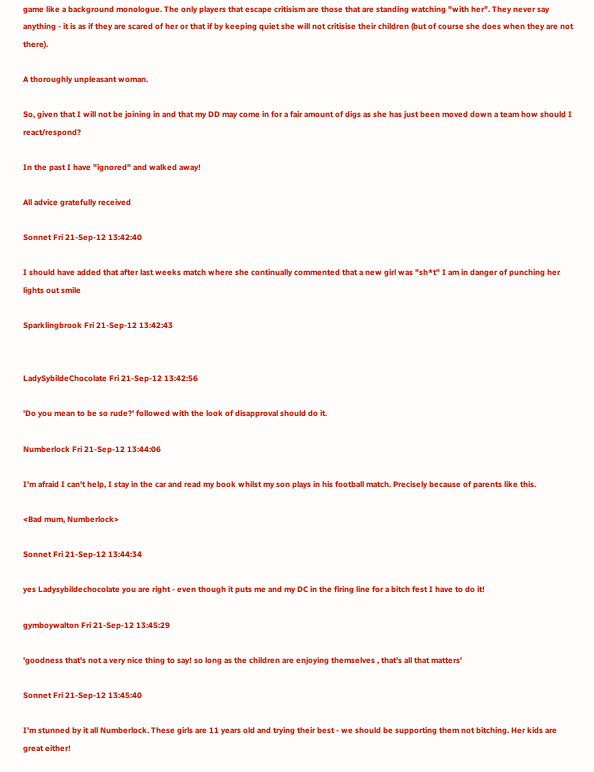game like a background monologue. The only players that escape critisism are those that are standing watching "with her". They never say anything - it is as if they are scared of her or that if by keeping quiet she will not critisise their children (but of course she does when they are not there).

A thoroughly unpleasant woman.

So, given that I will not be joining in and that my DD may come in for a fair amount of digs as she has just been moved down a team how should I react/respond?

In the past I have "ignored" and walked away!

All advice gratefully received

Sonnet Fri 21-Sep-12 13:42:40

I should have added that after last weeks match where she continually commented that a new girl was "sh*t" I am in danger of punching her lights out smile

Sparklingbrook Fri 21-Sep-12 13:42:43


LadySybildeChocolate Fri 21-Sep-12 13:42:56

'Do you mean to be so rude?' followed with the look of disapproval should do it.

Numberlock Fri 21-Sep-12 13:44:06

I'm afraid I can't help, I stay in the car and read my book whilst my son plays in his football match. Precisely because of parents like this.

<Bad mum, Numberlock>

Sonnet Fri 21-Sep-12 13:44:34

yes Ladysybildechocolate you are right - even though it puts me and my DC in the firing line for a bitch fest I have to do it!

gymboywalton Fri 21-Sep-12 13:45:29

'goodness that's not a very nice thing to say! so long as the children are enjoying themselves , that's all that matters'

Sonnet Fri 21-Sep-12 13:45:40

I'm stunned by it all Numberlock. These girls are 11 years old and trying their best - we should be supporting them not bitching. Her kids are great either!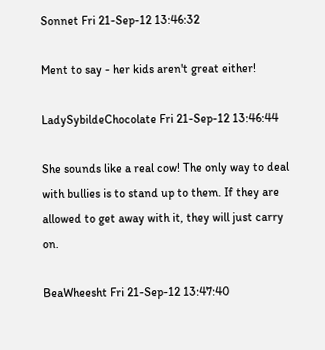Sonnet Fri 21-Sep-12 13:46:32

Ment to say - her kids aren't great either!

LadySybildeChocolate Fri 21-Sep-12 13:46:44

She sounds like a real cow! The only way to deal with bullies is to stand up to them. If they are allowed to get away with it, they will just carry on.

BeaWheesht Fri 21-Sep-12 13:47:40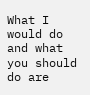What I would do and what you should do are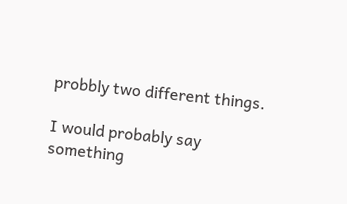probbly two different things.

I would probably say something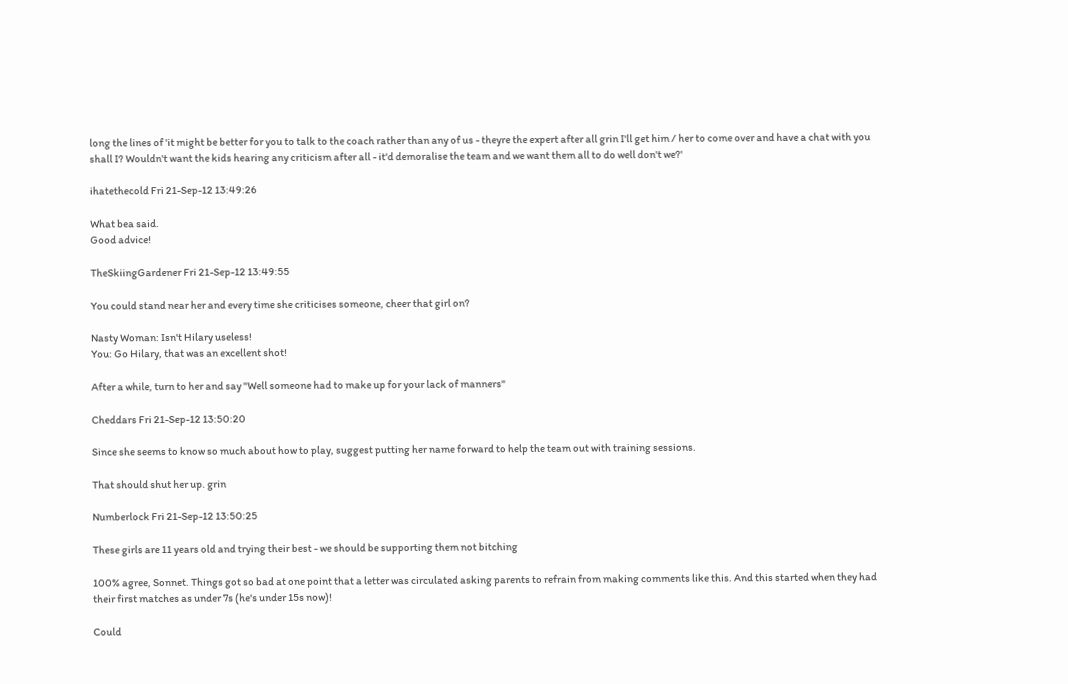long the lines of 'it might be better for you to talk to the coach rather than any of us - theyre the expert after all grin I'll get him / her to come over and have a chat with you shall I? Wouldn't want the kids hearing any criticism after all - it'd demoralise the team and we want them all to do well don't we?'

ihatethecold Fri 21-Sep-12 13:49:26

What bea said.
Good advice!

TheSkiingGardener Fri 21-Sep-12 13:49:55

You could stand near her and every time she criticises someone, cheer that girl on?

Nasty Woman: Isn't Hilary useless!
You: Go Hilary, that was an excellent shot!

After a while, turn to her and say "Well someone had to make up for your lack of manners"

Cheddars Fri 21-Sep-12 13:50:20

Since she seems to know so much about how to play, suggest putting her name forward to help the team out with training sessions.

That should shut her up. grin

Numberlock Fri 21-Sep-12 13:50:25

These girls are 11 years old and trying their best - we should be supporting them not bitching

100% agree, Sonnet. Things got so bad at one point that a letter was circulated asking parents to refrain from making comments like this. And this started when they had their first matches as under 7s (he's under 15s now)!

Could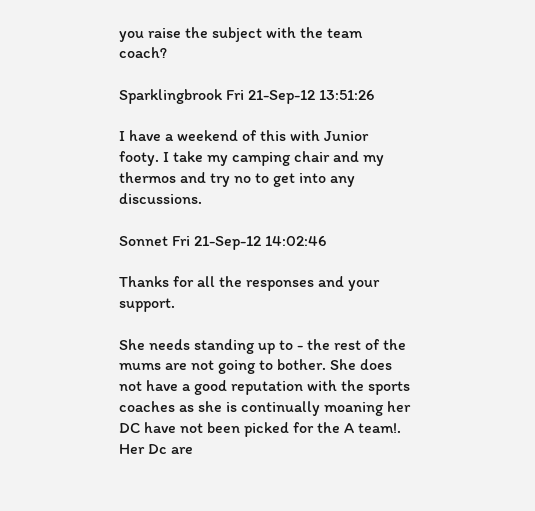you raise the subject with the team coach?

Sparklingbrook Fri 21-Sep-12 13:51:26

I have a weekend of this with Junior footy. I take my camping chair and my thermos and try no to get into any discussions.

Sonnet Fri 21-Sep-12 14:02:46

Thanks for all the responses and your support.

She needs standing up to - the rest of the mums are not going to bother. She does not have a good reputation with the sports coaches as she is continually moaning her DC have not been picked for the A team!. Her Dc are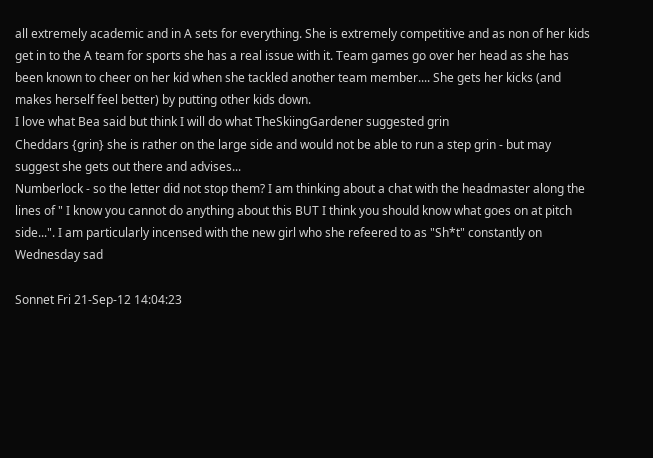all extremely academic and in A sets for everything. She is extremely competitive and as non of her kids get in to the A team for sports she has a real issue with it. Team games go over her head as she has been known to cheer on her kid when she tackled another team member.... She gets her kicks (and makes herself feel better) by putting other kids down.
I love what Bea said but think I will do what TheSkiingGardener suggested grin
Cheddars {grin} she is rather on the large side and would not be able to run a step grin - but may suggest she gets out there and advises...
Numberlock - so the letter did not stop them? I am thinking about a chat with the headmaster along the lines of " I know you cannot do anything about this BUT I think you should know what goes on at pitch side...". I am particularly incensed with the new girl who she refeered to as "Sh*t" constantly on Wednesday sad

Sonnet Fri 21-Sep-12 14:04:23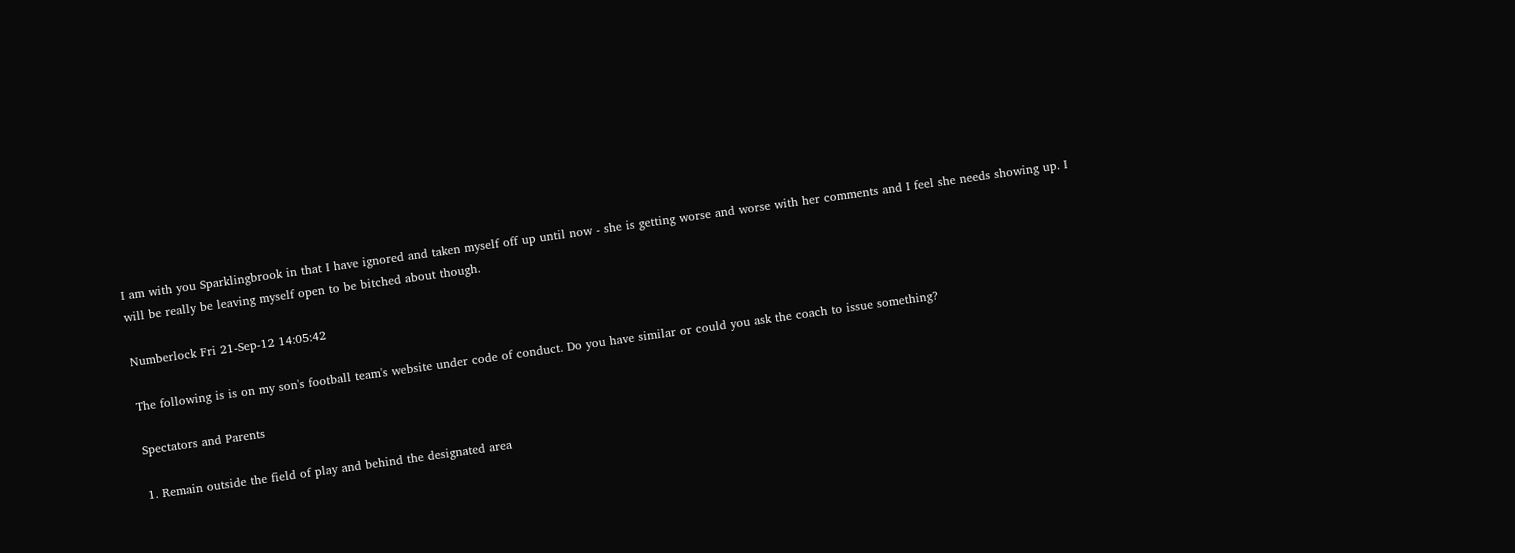I am with you Sparklingbrook in that I have ignored and taken myself off up until now - she is getting worse and worse with her comments and I feel she needs showing up. I will be really be leaving myself open to be bitched about though.

Numberlock Fri 21-Sep-12 14:05:42

The following is is on my son's football team's website under code of conduct. Do you have similar or could you ask the coach to issue something?

Spectators and Parents

1. Remain outside the field of play and behind the designated area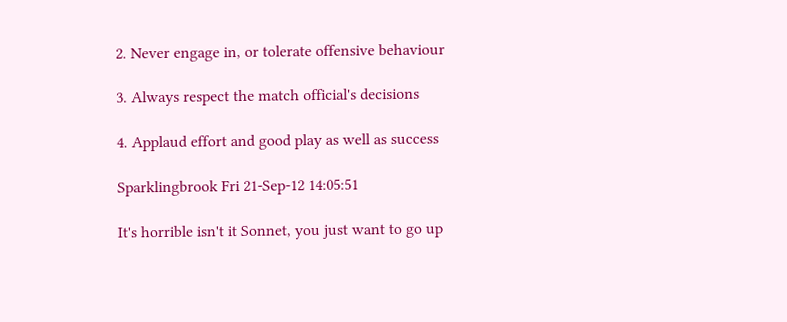2. Never engage in, or tolerate offensive behaviour

3. Always respect the match official's decisions

4. Applaud effort and good play as well as success

Sparklingbrook Fri 21-Sep-12 14:05:51

It's horrible isn't it Sonnet, you just want to go up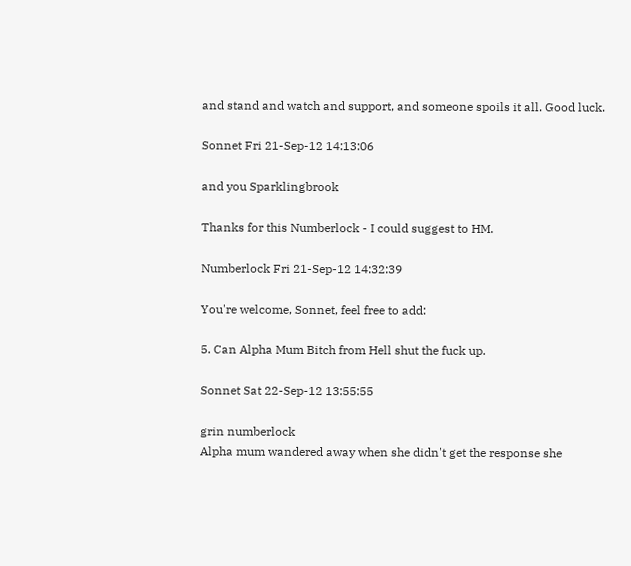and stand and watch and support, and someone spoils it all. Good luck.

Sonnet Fri 21-Sep-12 14:13:06

and you Sparklingbrook

Thanks for this Numberlock - I could suggest to HM.

Numberlock Fri 21-Sep-12 14:32:39

You're welcome, Sonnet, feel free to add:

5. Can Alpha Mum Bitch from Hell shut the fuck up.

Sonnet Sat 22-Sep-12 13:55:55

grin numberlock
Alpha mum wandered away when she didn't get the response she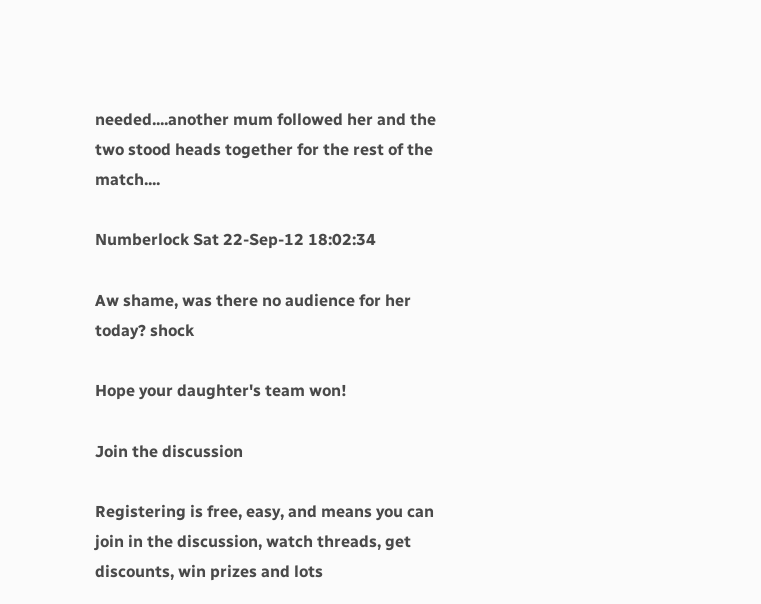needed....another mum followed her and the two stood heads together for the rest of the match....

Numberlock Sat 22-Sep-12 18:02:34

Aw shame, was there no audience for her today? shock

Hope your daughter's team won!

Join the discussion

Registering is free, easy, and means you can join in the discussion, watch threads, get discounts, win prizes and lots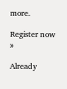more.

Register now »

Already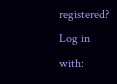registered? Log in with: